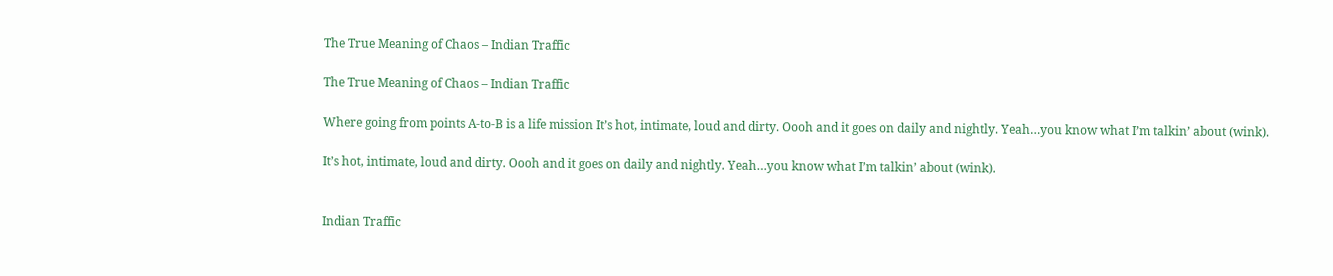The True Meaning of Chaos – Indian Traffic

The True Meaning of Chaos – Indian Traffic

Where going from points A-to-B is a life mission It’s hot, intimate, loud and dirty. Oooh and it goes on daily and nightly. Yeah…you know what I’m talkin’ about (wink).

It’s hot, intimate, loud and dirty. Oooh and it goes on daily and nightly. Yeah…you know what I’m talkin’ about (wink).


Indian Traffic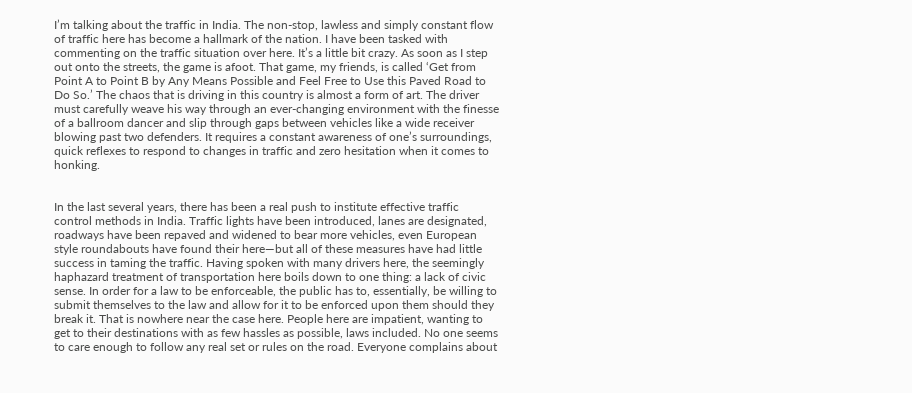I’m talking about the traffic in India. The non-stop, lawless and simply constant flow of traffic here has become a hallmark of the nation. I have been tasked with commenting on the traffic situation over here. It’s a little bit crazy. As soon as I step out onto the streets, the game is afoot. That game, my friends, is called ‘Get from Point A to Point B by Any Means Possible and Feel Free to Use this Paved Road to Do So.’ The chaos that is driving in this country is almost a form of art. The driver must carefully weave his way through an ever-changing environment with the finesse of a ballroom dancer and slip through gaps between vehicles like a wide receiver blowing past two defenders. It requires a constant awareness of one’s surroundings, quick reflexes to respond to changes in traffic and zero hesitation when it comes to honking.


In the last several years, there has been a real push to institute effective traffic control methods in India. Traffic lights have been introduced, lanes are designated, roadways have been repaved and widened to bear more vehicles, even European style roundabouts have found their here—but all of these measures have had little success in taming the traffic. Having spoken with many drivers here, the seemingly haphazard treatment of transportation here boils down to one thing: a lack of civic sense. In order for a law to be enforceable, the public has to, essentially, be willing to submit themselves to the law and allow for it to be enforced upon them should they break it. That is nowhere near the case here. People here are impatient, wanting to get to their destinations with as few hassles as possible, laws included. No one seems to care enough to follow any real set or rules on the road. Everyone complains about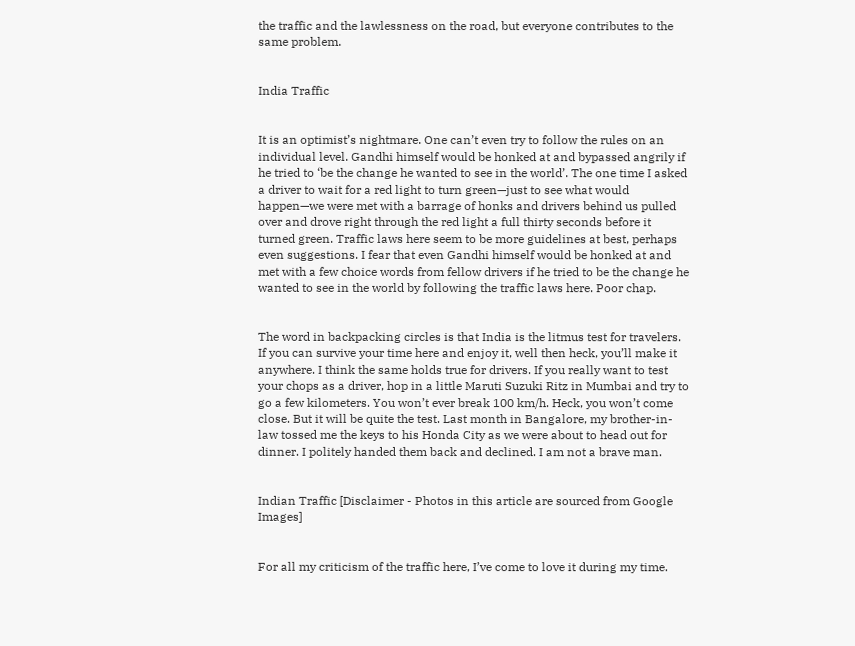the traffic and the lawlessness on the road, but everyone contributes to the same problem.


India Traffic


It is an optimist’s nightmare. One can’t even try to follow the rules on an individual level. Gandhi himself would be honked at and bypassed angrily if he tried to ‘be the change he wanted to see in the world’. The one time I asked a driver to wait for a red light to turn green—just to see what would happen—we were met with a barrage of honks and drivers behind us pulled over and drove right through the red light a full thirty seconds before it turned green. Traffic laws here seem to be more guidelines at best, perhaps even suggestions. I fear that even Gandhi himself would be honked at and met with a few choice words from fellow drivers if he tried to be the change he wanted to see in the world by following the traffic laws here. Poor chap.


The word in backpacking circles is that India is the litmus test for travelers. If you can survive your time here and enjoy it, well then heck, you’ll make it anywhere. I think the same holds true for drivers. If you really want to test your chops as a driver, hop in a little Maruti Suzuki Ritz in Mumbai and try to go a few kilometers. You won’t ever break 100 km/h. Heck, you won’t come close. But it will be quite the test. Last month in Bangalore, my brother-in-law tossed me the keys to his Honda City as we were about to head out for dinner. I politely handed them back and declined. I am not a brave man.


Indian Traffic [Disclaimer - Photos in this article are sourced from Google Images]


For all my criticism of the traffic here, I’ve come to love it during my time.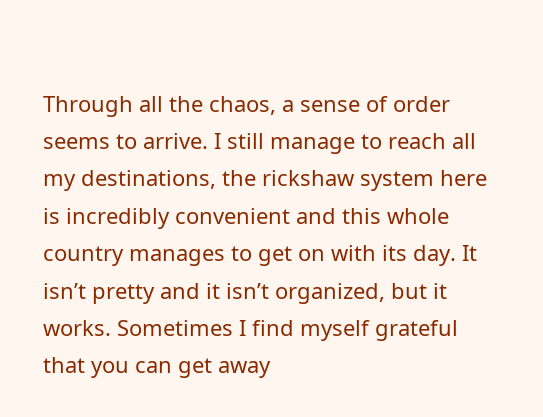Through all the chaos, a sense of order seems to arrive. I still manage to reach all my destinations, the rickshaw system here is incredibly convenient and this whole country manages to get on with its day. It isn’t pretty and it isn’t organized, but it works. Sometimes I find myself grateful that you can get away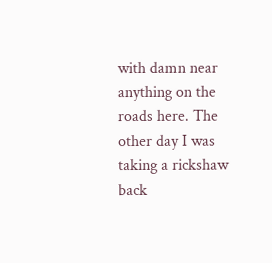with damn near anything on the roads here. The other day I was taking a rickshaw back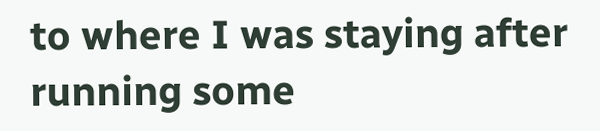to where I was staying after running some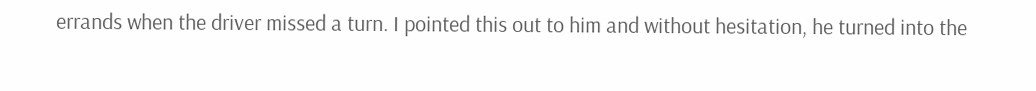errands when the driver missed a turn. I pointed this out to him and without hesitation, he turned into the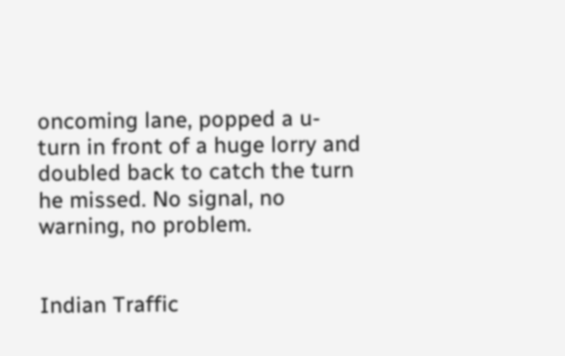oncoming lane, popped a u-turn in front of a huge lorry and doubled back to catch the turn he missed. No signal, no warning, no problem.


Indian Traffic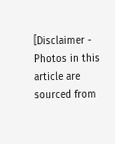[Disclaimer - Photos in this article are sourced from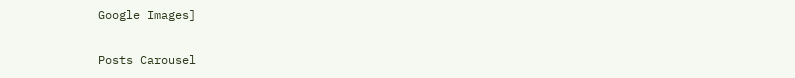Google Images]

Posts Carousel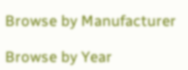Browse by Manufacturer

Browse by Year